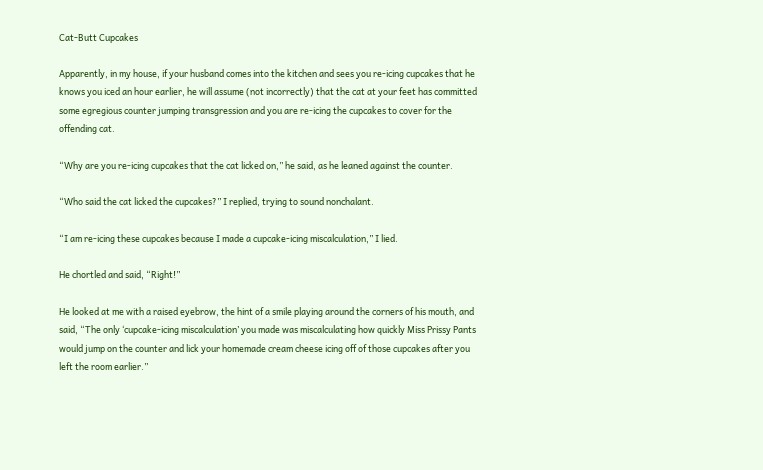Cat-Butt Cupcakes

Apparently, in my house, if your husband comes into the kitchen and sees you re-icing cupcakes that he knows you iced an hour earlier, he will assume (not incorrectly) that the cat at your feet has committed some egregious counter jumping transgression and you are re-icing the cupcakes to cover for the offending cat.

“Why are you re-icing cupcakes that the cat licked on,” he said, as he leaned against the counter.

“Who said the cat licked the cupcakes?” I replied, trying to sound nonchalant.

“I am re-icing these cupcakes because I made a cupcake-icing miscalculation,” I lied.

He chortled and said, “Right!”

He looked at me with a raised eyebrow, the hint of a smile playing around the corners of his mouth, and said, “The only ‘cupcake-icing miscalculation’ you made was miscalculating how quickly Miss Prissy Pants would jump on the counter and lick your homemade cream cheese icing off of those cupcakes after you left the room earlier.”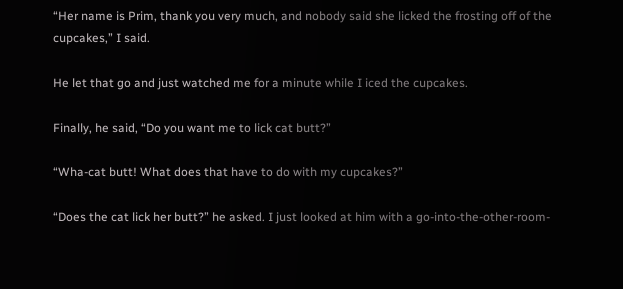“Her name is Prim, thank you very much, and nobody said she licked the frosting off of the cupcakes,” I said.

He let that go and just watched me for a minute while I iced the cupcakes.

Finally, he said, “Do you want me to lick cat butt?”

“Wha-cat butt! What does that have to do with my cupcakes?”

“Does the cat lick her butt?” he asked. I just looked at him with a go-into-the-other-room-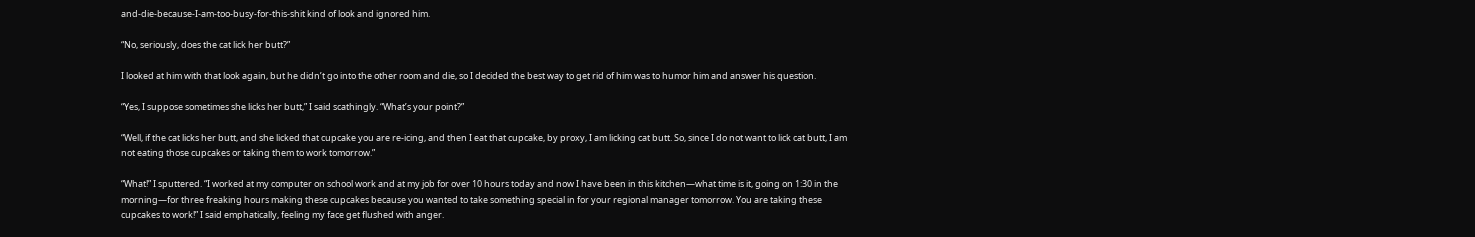and-die-because-I-am-too-busy-for-this-shit kind of look and ignored him.

“No, seriously, does the cat lick her butt?”

I looked at him with that look again, but he didn’t go into the other room and die, so I decided the best way to get rid of him was to humor him and answer his question.

“Yes, I suppose sometimes she licks her butt,” I said scathingly. “What’s your point?”

“Well, if the cat licks her butt, and she licked that cupcake you are re-icing, and then I eat that cupcake, by proxy, I am licking cat butt. So, since I do not want to lick cat butt, I am not eating those cupcakes or taking them to work tomorrow.”

“What!” I sputtered. “I worked at my computer on school work and at my job for over 10 hours today and now I have been in this kitchen—what time is it, going on 1:30 in the morning—for three freaking hours making these cupcakes because you wanted to take something special in for your regional manager tomorrow. You are taking these cupcakes to work!” I said emphatically, feeling my face get flushed with anger.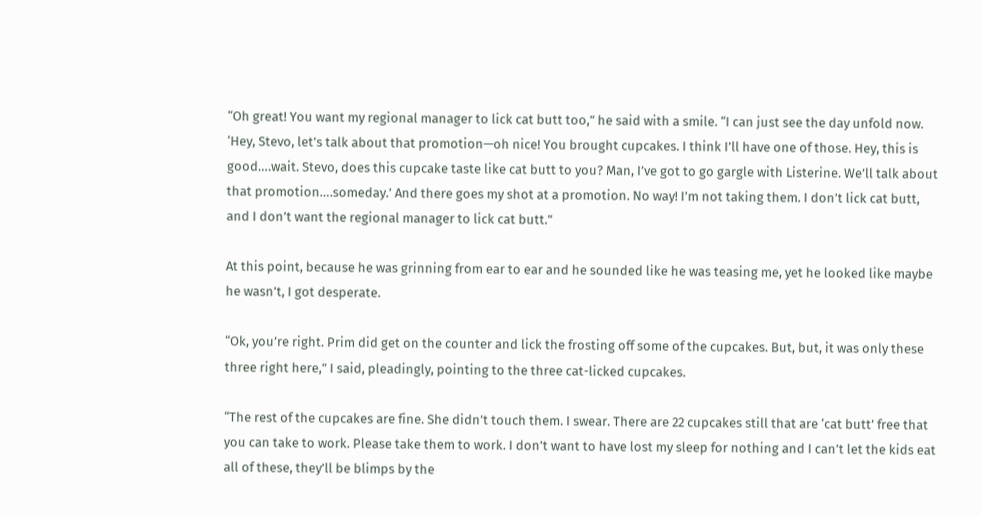“Oh great! You want my regional manager to lick cat butt too,” he said with a smile. “I can just see the day unfold now. ‘Hey, Stevo, let’s talk about that promotion—oh nice! You brought cupcakes. I think I’ll have one of those. Hey, this is good….wait. Stevo, does this cupcake taste like cat butt to you? Man, I’ve got to go gargle with Listerine. We’ll talk about that promotion….someday.’ And there goes my shot at a promotion. No way! I’m not taking them. I don’t lick cat butt, and I don’t want the regional manager to lick cat butt.”

At this point, because he was grinning from ear to ear and he sounded like he was teasing me, yet he looked like maybe he wasn’t, I got desperate.

“Ok, you’re right. Prim did get on the counter and lick the frosting off some of the cupcakes. But, but, it was only these three right here,” I said, pleadingly, pointing to the three cat-licked cupcakes.

“The rest of the cupcakes are fine. She didn’t touch them. I swear. There are 22 cupcakes still that are ‘cat butt’ free that you can take to work. Please take them to work. I don’t want to have lost my sleep for nothing and I can’t let the kids eat all of these, they’ll be blimps by the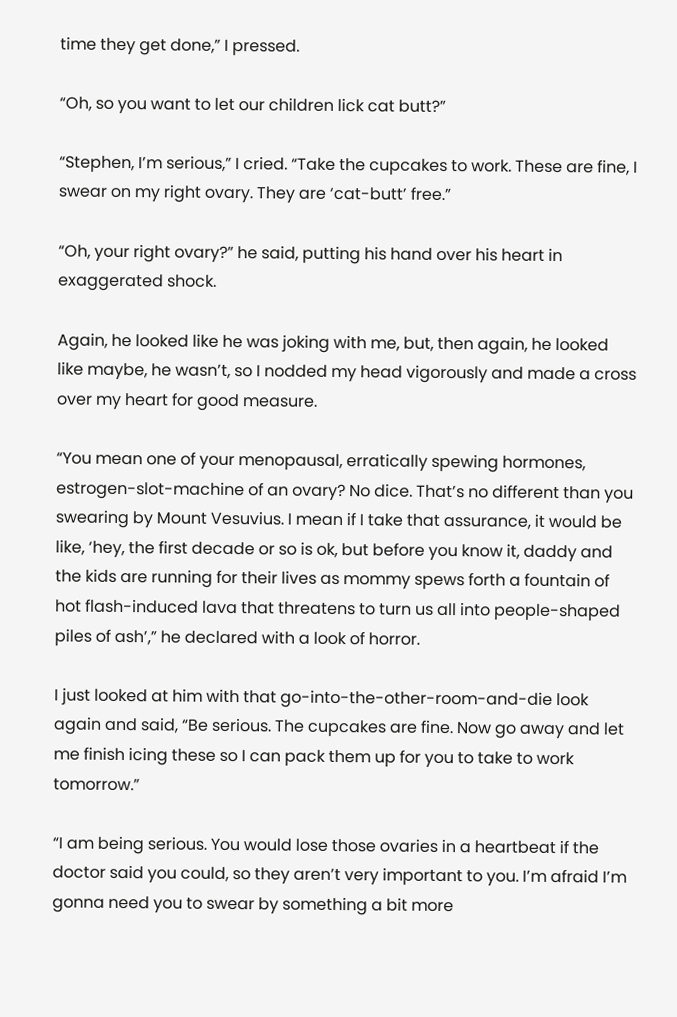time they get done,” I pressed.

“Oh, so you want to let our children lick cat butt?”

“Stephen, I’m serious,” I cried. “Take the cupcakes to work. These are fine, I swear on my right ovary. They are ‘cat-butt’ free.”

“Oh, your right ovary?” he said, putting his hand over his heart in exaggerated shock.

Again, he looked like he was joking with me, but, then again, he looked like maybe, he wasn’t, so I nodded my head vigorously and made a cross over my heart for good measure.

“You mean one of your menopausal, erratically spewing hormones, estrogen-slot-machine of an ovary? No dice. That’s no different than you swearing by Mount Vesuvius. I mean if I take that assurance, it would be like, ‘hey, the first decade or so is ok, but before you know it, daddy and the kids are running for their lives as mommy spews forth a fountain of hot flash-induced lava that threatens to turn us all into people-shaped piles of ash’,” he declared with a look of horror.

I just looked at him with that go-into-the-other-room-and-die look again and said, “Be serious. The cupcakes are fine. Now go away and let me finish icing these so I can pack them up for you to take to work tomorrow.”

“I am being serious. You would lose those ovaries in a heartbeat if the doctor said you could, so they aren’t very important to you. I’m afraid I’m gonna need you to swear by something a bit more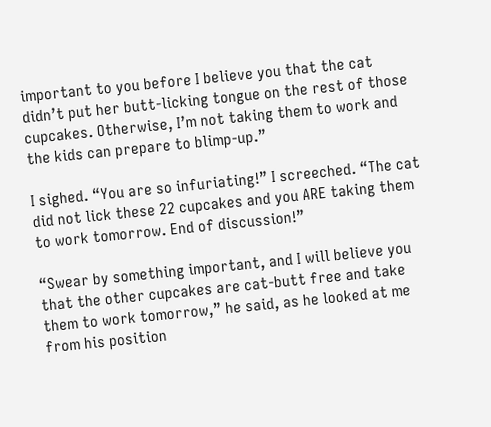important to you before I believe you that the cat didn’t put her butt-licking tongue on the rest of those cupcakes. Otherwise, I’m not taking them to work and the kids can prepare to blimp-up.”

I sighed. “You are so infuriating!” I screeched. “The cat did not lick these 22 cupcakes and you ARE taking them to work tomorrow. End of discussion!”

“Swear by something important, and I will believe you that the other cupcakes are cat-butt free and take them to work tomorrow,” he said, as he looked at me from his position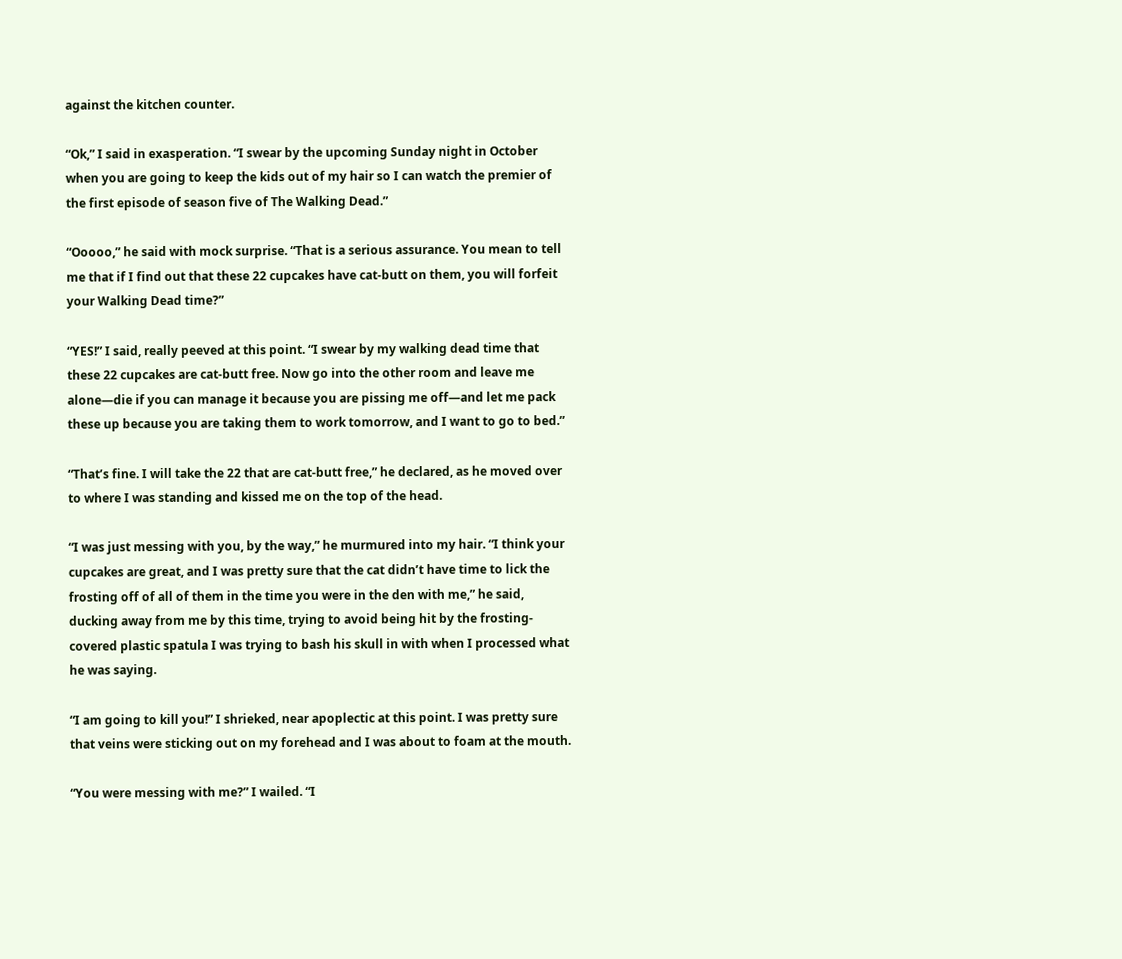against the kitchen counter.

“Ok,” I said in exasperation. “I swear by the upcoming Sunday night in October when you are going to keep the kids out of my hair so I can watch the premier of the first episode of season five of The Walking Dead.”

“Ooooo,” he said with mock surprise. “That is a serious assurance. You mean to tell me that if I find out that these 22 cupcakes have cat-butt on them, you will forfeit your Walking Dead time?”

“YES!” I said, really peeved at this point. “I swear by my walking dead time that these 22 cupcakes are cat-butt free. Now go into the other room and leave me alone—die if you can manage it because you are pissing me off—and let me pack these up because you are taking them to work tomorrow, and I want to go to bed.”

“That’s fine. I will take the 22 that are cat-butt free,” he declared, as he moved over to where I was standing and kissed me on the top of the head.

“I was just messing with you, by the way,” he murmured into my hair. “I think your cupcakes are great, and I was pretty sure that the cat didn’t have time to lick the frosting off of all of them in the time you were in the den with me,” he said, ducking away from me by this time, trying to avoid being hit by the frosting-covered plastic spatula I was trying to bash his skull in with when I processed what he was saying.

“I am going to kill you!” I shrieked, near apoplectic at this point. I was pretty sure that veins were sticking out on my forehead and I was about to foam at the mouth.

“You were messing with me?” I wailed. “I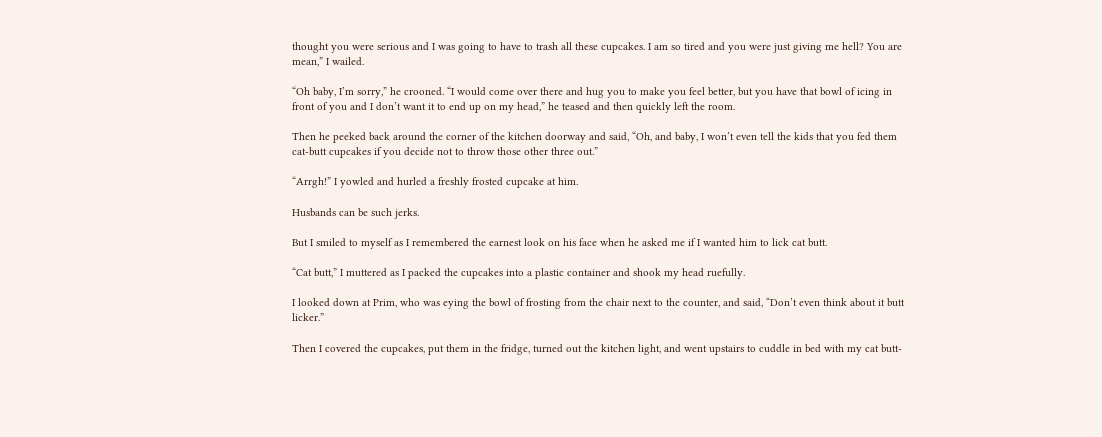thought you were serious and I was going to have to trash all these cupcakes. I am so tired and you were just giving me hell? You are mean,” I wailed.

“Oh baby, I’m sorry,” he crooned. “I would come over there and hug you to make you feel better, but you have that bowl of icing in front of you and I don’t want it to end up on my head,” he teased and then quickly left the room.

Then he peeked back around the corner of the kitchen doorway and said, “Oh, and baby, I won’t even tell the kids that you fed them cat-butt cupcakes if you decide not to throw those other three out.”

“Arrgh!” I yowled and hurled a freshly frosted cupcake at him.

Husbands can be such jerks.

But I smiled to myself as I remembered the earnest look on his face when he asked me if I wanted him to lick cat butt.

“Cat butt,” I muttered as I packed the cupcakes into a plastic container and shook my head ruefully.

I looked down at Prim, who was eying the bowl of frosting from the chair next to the counter, and said, “Don’t even think about it butt licker.”

Then I covered the cupcakes, put them in the fridge, turned out the kitchen light, and went upstairs to cuddle in bed with my cat butt-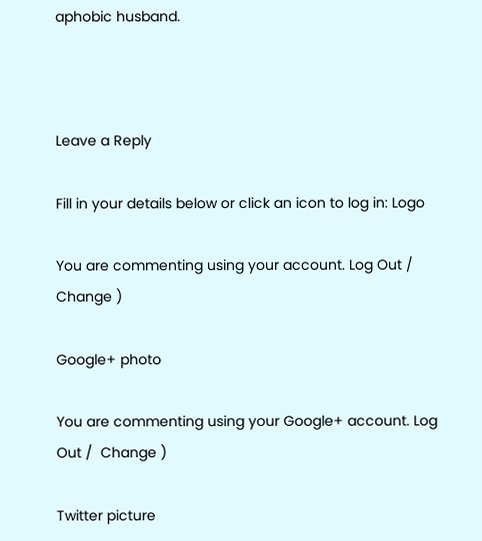aphobic husband.



Leave a Reply

Fill in your details below or click an icon to log in: Logo

You are commenting using your account. Log Out /  Change )

Google+ photo

You are commenting using your Google+ account. Log Out /  Change )

Twitter picture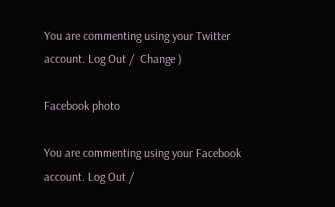You are commenting using your Twitter account. Log Out /  Change )

Facebook photo

You are commenting using your Facebook account. Log Out /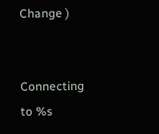Change )


Connecting to %s